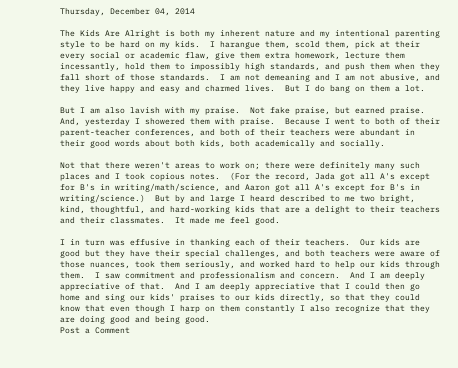Thursday, December 04, 2014

The Kids Are Alright is both my inherent nature and my intentional parenting style to be hard on my kids.  I harangue them, scold them, pick at their every social or academic flaw, give them extra homework, lecture them incessantly, hold them to impossibly high standards, and push them when they fall short of those standards.  I am not demeaning and I am not abusive, and they live happy and easy and charmed lives.  But I do bang on them a lot.

But I am also lavish with my praise.  Not fake praise, but earned praise.  And, yesterday I showered them with praise.  Because I went to both of their parent-teacher conferences, and both of their teachers were abundant in their good words about both kids, both academically and socially.

Not that there weren't areas to work on; there were definitely many such places and I took copious notes.  (For the record, Jada got all A's except for B's in writing/math/science, and Aaron got all A's except for B's in writing/science.)  But by and large I heard described to me two bright, kind, thoughtful, and hard-working kids that are a delight to their teachers and their classmates.  It made me feel good.

I in turn was effusive in thanking each of their teachers.  Our kids are good but they have their special challenges, and both teachers were aware of those nuances, took them seriously, and worked hard to help our kids through them.  I saw commitment and professionalism and concern.  And I am deeply appreciative of that.  And I am deeply appreciative that I could then go home and sing our kids' praises to our kids directly, so that they could know that even though I harp on them constantly I also recognize that they are doing good and being good.
Post a Comment